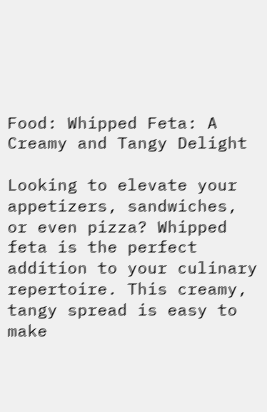Food: Whipped Feta: A Creamy and Tangy Delight

Looking to elevate your appetizers, sandwiches, or even pizza? Whipped feta is the perfect addition to your culinary repertoire. This creamy, tangy spread is easy to make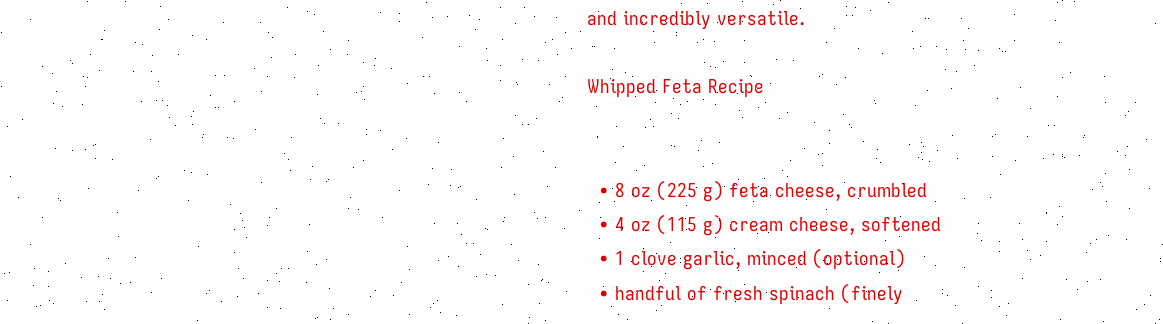and incredibly versatile.

Whipped Feta Recipe


  • 8 oz (225 g) feta cheese, crumbled
  • 4 oz (115 g) cream cheese, softened
  • 1 clove garlic, minced (optional)
  • handful of fresh spinach (finely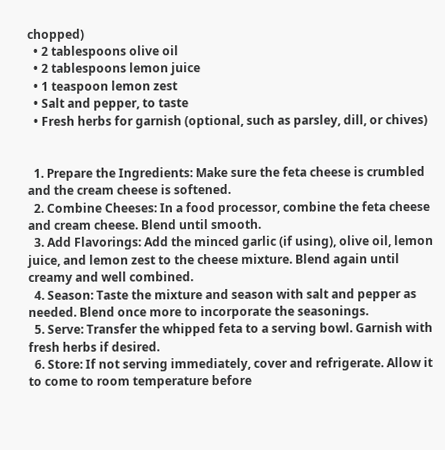chopped)
  • 2 tablespoons olive oil
  • 2 tablespoons lemon juice
  • 1 teaspoon lemon zest
  • Salt and pepper, to taste
  • Fresh herbs for garnish (optional, such as parsley, dill, or chives)


  1. Prepare the Ingredients: Make sure the feta cheese is crumbled and the cream cheese is softened.
  2. Combine Cheeses: In a food processor, combine the feta cheese and cream cheese. Blend until smooth.
  3. Add Flavorings: Add the minced garlic (if using), olive oil, lemon juice, and lemon zest to the cheese mixture. Blend again until creamy and well combined.
  4. Season: Taste the mixture and season with salt and pepper as needed. Blend once more to incorporate the seasonings.
  5. Serve: Transfer the whipped feta to a serving bowl. Garnish with fresh herbs if desired.
  6. Store: If not serving immediately, cover and refrigerate. Allow it to come to room temperature before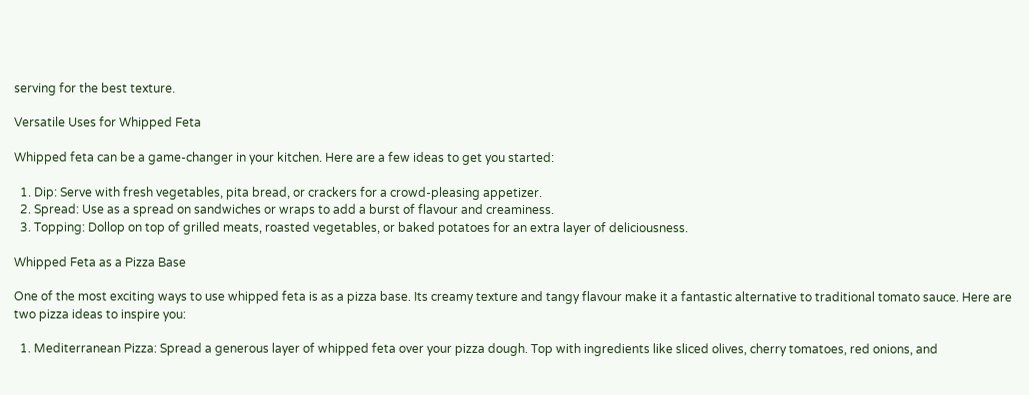serving for the best texture.

Versatile Uses for Whipped Feta

Whipped feta can be a game-changer in your kitchen. Here are a few ideas to get you started:

  1. Dip: Serve with fresh vegetables, pita bread, or crackers for a crowd-pleasing appetizer.
  2. Spread: Use as a spread on sandwiches or wraps to add a burst of flavour and creaminess.
  3. Topping: Dollop on top of grilled meats, roasted vegetables, or baked potatoes for an extra layer of deliciousness.

Whipped Feta as a Pizza Base

One of the most exciting ways to use whipped feta is as a pizza base. Its creamy texture and tangy flavour make it a fantastic alternative to traditional tomato sauce. Here are two pizza ideas to inspire you:

  1. Mediterranean Pizza: Spread a generous layer of whipped feta over your pizza dough. Top with ingredients like sliced olives, cherry tomatoes, red onions, and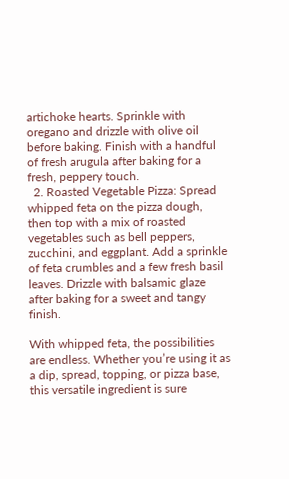artichoke hearts. Sprinkle with oregano and drizzle with olive oil before baking. Finish with a handful of fresh arugula after baking for a fresh, peppery touch.
  2. Roasted Vegetable Pizza: Spread whipped feta on the pizza dough, then top with a mix of roasted vegetables such as bell peppers, zucchini, and eggplant. Add a sprinkle of feta crumbles and a few fresh basil leaves. Drizzle with balsamic glaze after baking for a sweet and tangy finish.

With whipped feta, the possibilities are endless. Whether you’re using it as a dip, spread, topping, or pizza base, this versatile ingredient is sure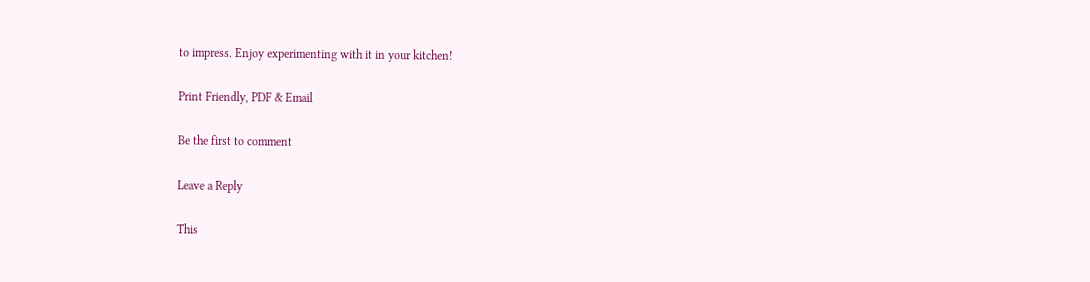to impress. Enjoy experimenting with it in your kitchen!

Print Friendly, PDF & Email

Be the first to comment

Leave a Reply

This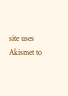site uses Akismet to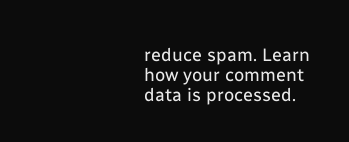reduce spam. Learn how your comment data is processed.